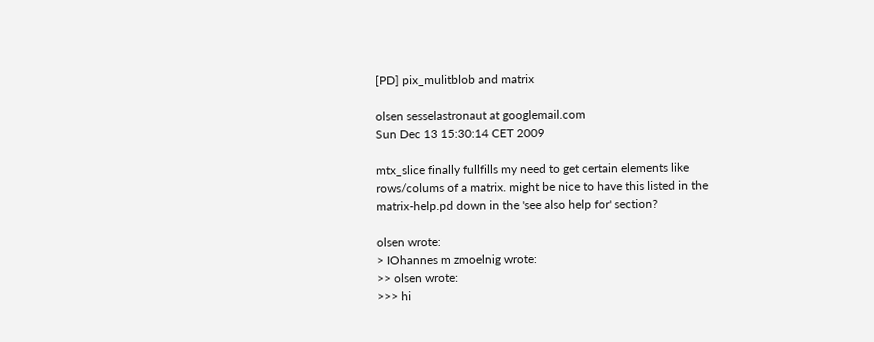[PD] pix_mulitblob and matrix

olsen sesselastronaut at googlemail.com
Sun Dec 13 15:30:14 CET 2009

mtx_slice finally fullfills my need to get certain elements like
rows/colums of a matrix. might be nice to have this listed in the
matrix-help.pd down in the 'see also help for' section?

olsen wrote:
> IOhannes m zmoelnig wrote:
>> olsen wrote:
>>> hi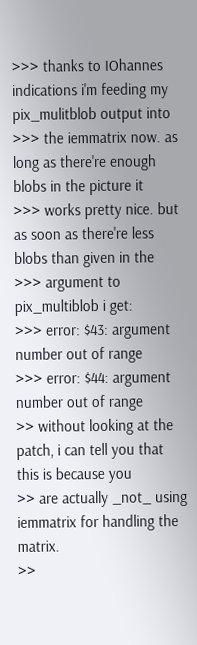>>> thanks to IOhannes indications i'm feeding my pix_mulitblob output into
>>> the iemmatrix now. as long as there're enough blobs in the picture it
>>> works pretty nice. but as soon as there're less blobs than given in the
>>> argument to pix_multiblob i get:
>>> error: $43: argument number out of range
>>> error: $44: argument number out of range
>> without looking at the patch, i can tell you that this is because you
>> are actually _not_ using iemmatrix for handling the matrix.
>>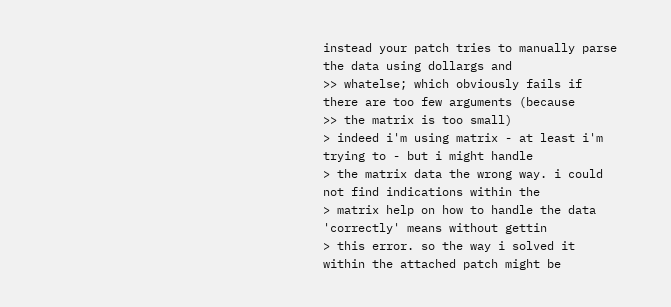instead your patch tries to manually parse the data using dollargs and
>> whatelse; which obviously fails if there are too few arguments (because
>> the matrix is too small)
> indeed i'm using matrix - at least i'm trying to - but i might handle
> the matrix data the wrong way. i could not find indications within the
> matrix help on how to handle the data 'correctly' means without gettin
> this error. so the way i solved it within the attached patch might be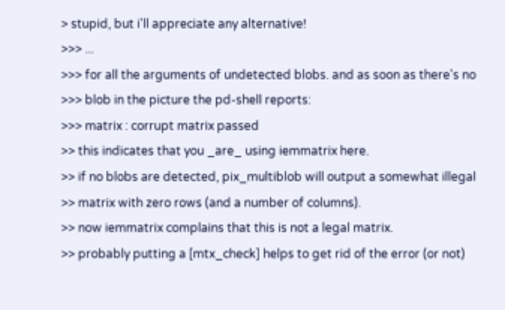> stupid, but i'll appreciate any alternative!
>>> ...
>>> for all the arguments of undetected blobs. and as soon as there's no
>>> blob in the picture the pd-shell reports:
>>> matrix : corrupt matrix passed
>> this indicates that you _are_ using iemmatrix here.
>> if no blobs are detected, pix_multiblob will output a somewhat illegal
>> matrix with zero rows (and a number of columns).
>> now iemmatrix complains that this is not a legal matrix.
>> probably putting a [mtx_check] helps to get rid of the error (or not)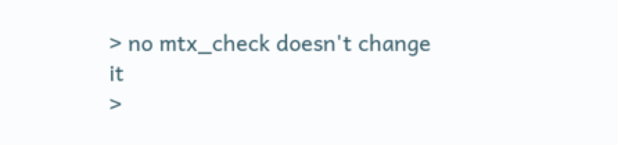> no mtx_check doesn't change it
>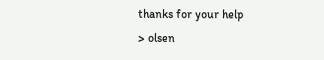thanks for your help
> olsen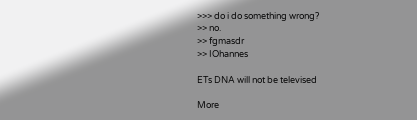>>> do i do something wrong?
>> no.
>> fgmasdr
>> IOhannes

ETs DNA will not be televised

More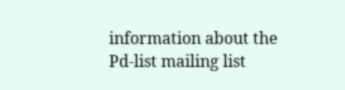information about the Pd-list mailing list